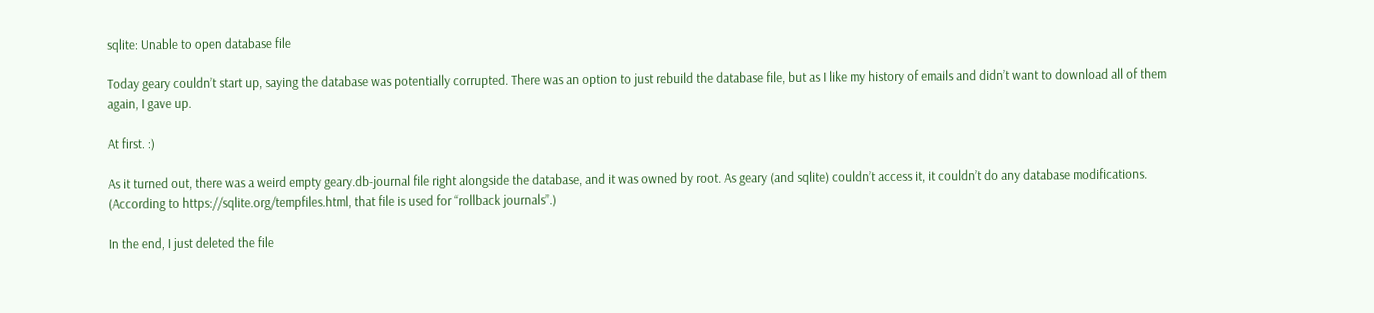sqlite: Unable to open database file

Today geary couldn’t start up, saying the database was potentially corrupted. There was an option to just rebuild the database file, but as I like my history of emails and didn’t want to download all of them again, I gave up.

At first. :)

As it turned out, there was a weird empty geary.db-journal file right alongside the database, and it was owned by root. As geary (and sqlite) couldn’t access it, it couldn’t do any database modifications. (According to https://sqlite.org/tempfiles.html, that file is used for “rollback journals”.)

In the end, I just deleted the file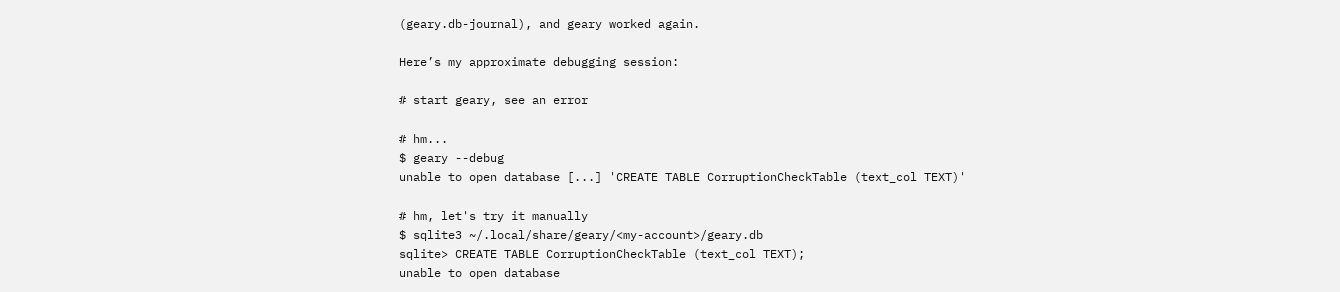(geary.db-journal), and geary worked again.

Here’s my approximate debugging session:

# start geary, see an error

# hm...
$ geary --debug
unable to open database [...] 'CREATE TABLE CorruptionCheckTable (text_col TEXT)'

# hm, let's try it manually
$ sqlite3 ~/.local/share/geary/<my-account>/geary.db
sqlite> CREATE TABLE CorruptionCheckTable (text_col TEXT);
unable to open database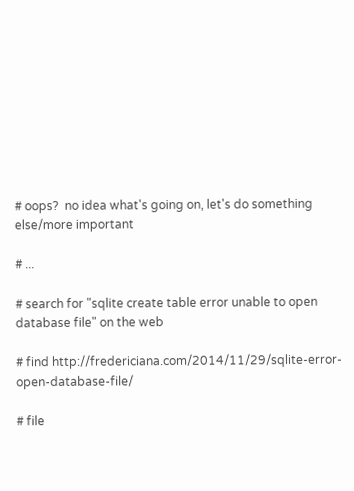# oops?  no idea what's going on, let's do something else/more important

# ...

# search for "sqlite create table error unable to open database file" on the web

# find http://fredericiana.com/2014/11/29/sqlite-error-open-database-file/

# file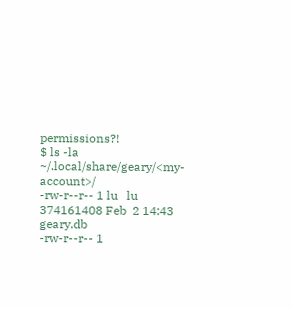permissions?!
$ ls -la ~/.local/share/geary/<my-account>/
-rw-r--r-- 1 lu   lu   374161408 Feb  2 14:43 geary.db
-rw-r--r-- 1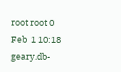root root 0         Feb  1 10:18 geary.db-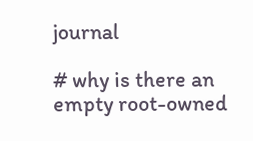journal

# why is there an empty root-owned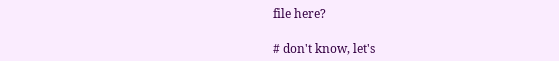file here?

# don't know, let's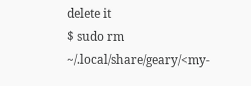delete it
$ sudo rm ~/.local/share/geary/<my-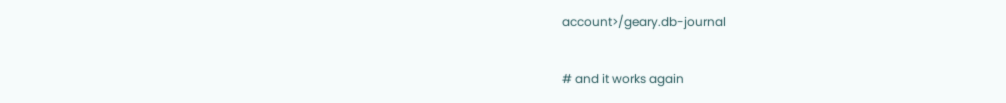account>/geary.db-journal

# and it works again